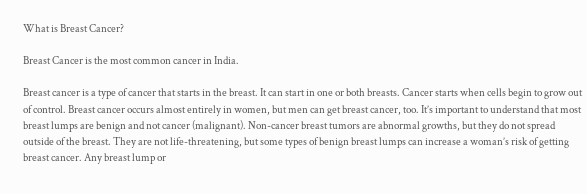What is Breast Cancer?

Breast Cancer is the most common cancer in India.

Breast cancer is a type of cancer that starts in the breast. It can start in one or both breasts. Cancer starts when cells begin to grow out of control. Breast cancer occurs almost entirely in women, but men can get breast cancer, too. It’s important to understand that most breast lumps are benign and not cancer (malignant). Non-cancer breast tumors are abnormal growths, but they do not spread outside of the breast. They are not life-threatening, but some types of benign breast lumps can increase a woman’s risk of getting breast cancer. Any breast lump or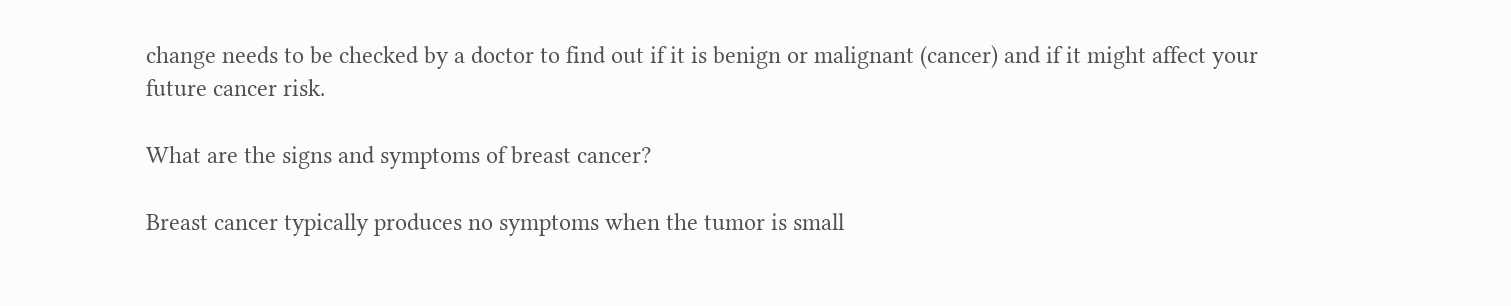change needs to be checked by a doctor to find out if it is benign or malignant (cancer) and if it might affect your future cancer risk.

What are the signs and symptoms of breast cancer?

Breast cancer typically produces no symptoms when the tumor is small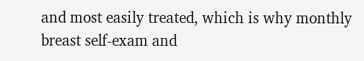and most easily treated, which is why monthly breast self-exam and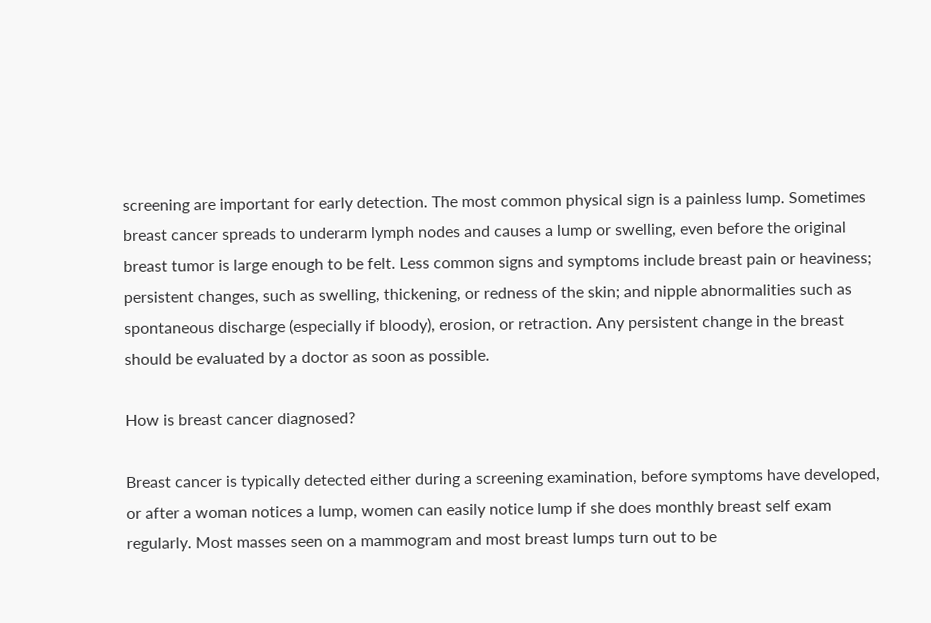screening are important for early detection. The most common physical sign is a painless lump. Sometimes breast cancer spreads to underarm lymph nodes and causes a lump or swelling, even before the original breast tumor is large enough to be felt. Less common signs and symptoms include breast pain or heaviness; persistent changes, such as swelling, thickening, or redness of the skin; and nipple abnormalities such as spontaneous discharge (especially if bloody), erosion, or retraction. Any persistent change in the breast should be evaluated by a doctor as soon as possible.

How is breast cancer diagnosed?

Breast cancer is typically detected either during a screening examination, before symptoms have developed, or after a woman notices a lump, women can easily notice lump if she does monthly breast self exam regularly. Most masses seen on a mammogram and most breast lumps turn out to be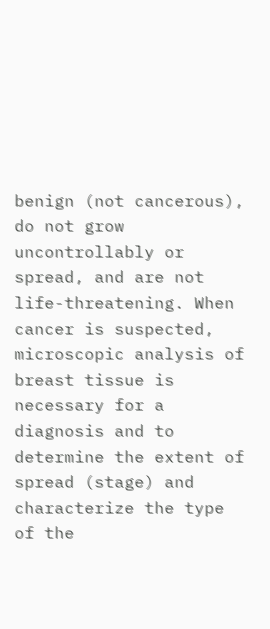benign (not cancerous), do not grow uncontrollably or spread, and are not life-threatening. When cancer is suspected, microscopic analysis of breast tissue is necessary for a diagnosis and to determine the extent of spread (stage) and characterize the type of the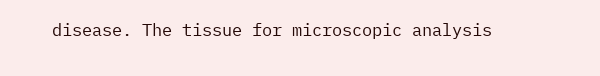disease. The tissue for microscopic analysis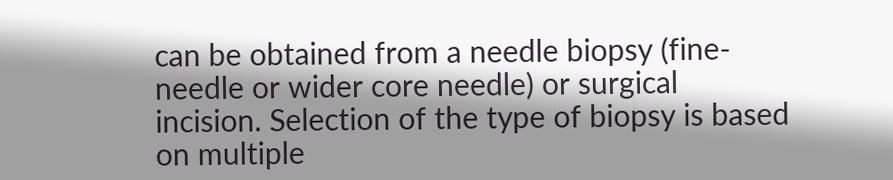can be obtained from a needle biopsy (fine-needle or wider core needle) or surgical incision. Selection of the type of biopsy is based on multiple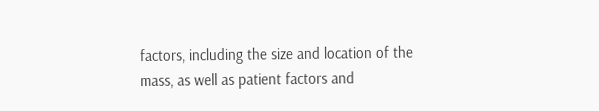factors, including the size and location of the mass, as well as patient factors and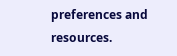preferences and resources.